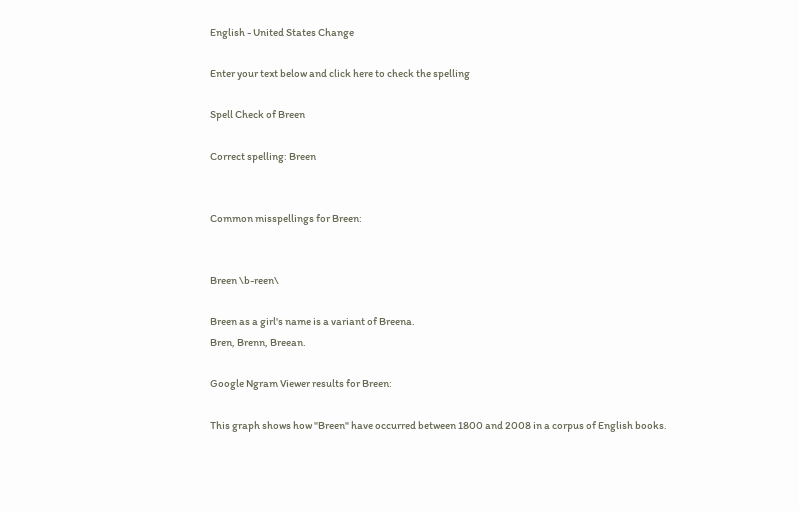English - United States Change

Enter your text below and click here to check the spelling

Spell Check of Breen

Correct spelling: Breen


Common misspellings for Breen:


Breen \b-reen\

Breen as a girl's name is a variant of Breena.
Bren, Brenn, Breean.

Google Ngram Viewer results for Breen:

This graph shows how "Breen" have occurred between 1800 and 2008 in a corpus of English books.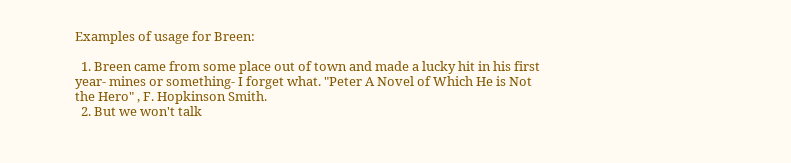Examples of usage for Breen:

  1. Breen came from some place out of town and made a lucky hit in his first year- mines or something- I forget what. "Peter A Novel of Which He is Not the Hero" , F. Hopkinson Smith.
  2. But we won't talk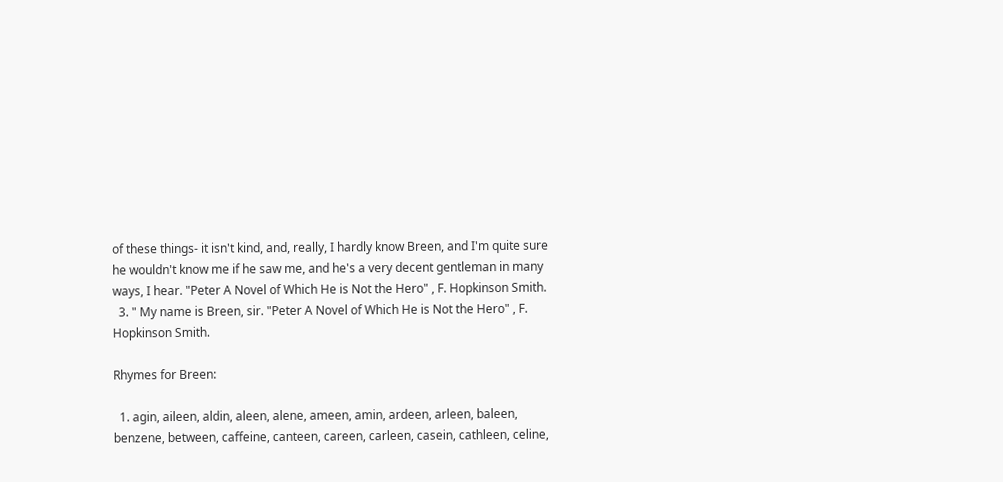of these things- it isn't kind, and, really, I hardly know Breen, and I'm quite sure he wouldn't know me if he saw me, and he's a very decent gentleman in many ways, I hear. "Peter A Novel of Which He is Not the Hero" , F. Hopkinson Smith.
  3. " My name is Breen, sir. "Peter A Novel of Which He is Not the Hero" , F. Hopkinson Smith.

Rhymes for Breen:

  1. agin, aileen, aldin, aleen, alene, ameen, amin, ardeen, arleen, baleen, benzene, between, caffeine, canteen, careen, carleen, casein, cathleen, celine,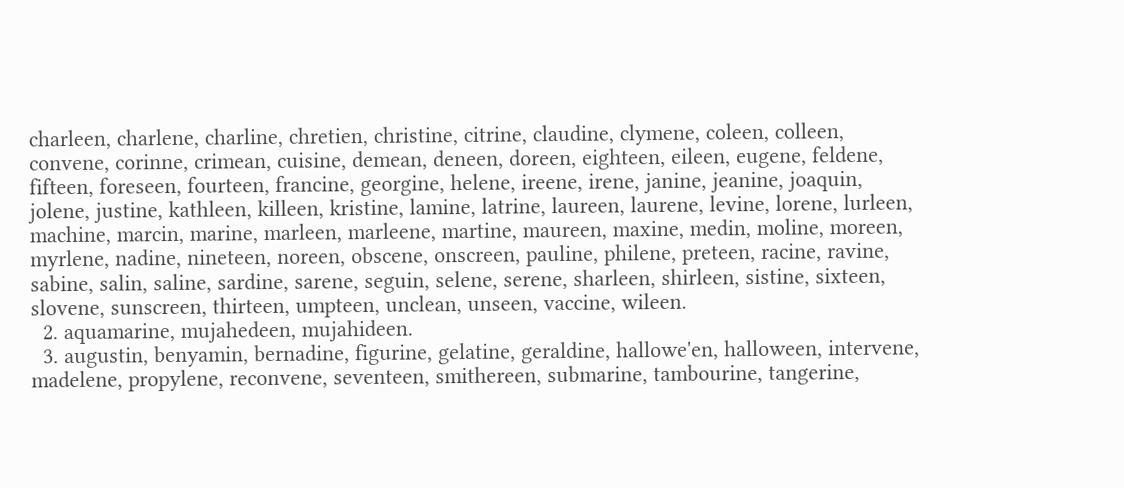charleen, charlene, charline, chretien, christine, citrine, claudine, clymene, coleen, colleen, convene, corinne, crimean, cuisine, demean, deneen, doreen, eighteen, eileen, eugene, feldene, fifteen, foreseen, fourteen, francine, georgine, helene, ireene, irene, janine, jeanine, joaquin, jolene, justine, kathleen, killeen, kristine, lamine, latrine, laureen, laurene, levine, lorene, lurleen, machine, marcin, marine, marleen, marleene, martine, maureen, maxine, medin, moline, moreen, myrlene, nadine, nineteen, noreen, obscene, onscreen, pauline, philene, preteen, racine, ravine, sabine, salin, saline, sardine, sarene, seguin, selene, serene, sharleen, shirleen, sistine, sixteen, slovene, sunscreen, thirteen, umpteen, unclean, unseen, vaccine, wileen.
  2. aquamarine, mujahedeen, mujahideen.
  3. augustin, benyamin, bernadine, figurine, gelatine, geraldine, hallowe'en, halloween, intervene, madelene, propylene, reconvene, seventeen, smithereen, submarine, tambourine, tangerine,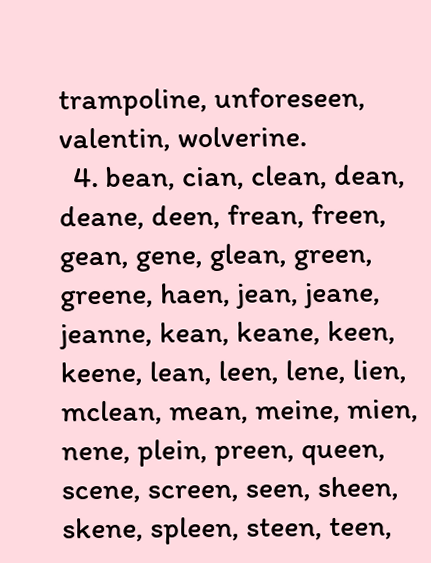trampoline, unforeseen, valentin, wolverine.
  4. bean, cian, clean, dean, deane, deen, frean, freen, gean, gene, glean, green, greene, haen, jean, jeane, jeanne, kean, keane, keen, keene, lean, leen, lene, lien, mclean, mean, meine, mien, nene, plein, preen, queen, scene, screen, seen, sheen, skene, spleen, steen, teen,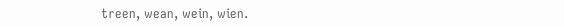treen, wean, wein, wien.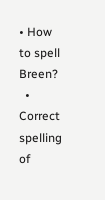• How to spell Breen?
  • Correct spelling of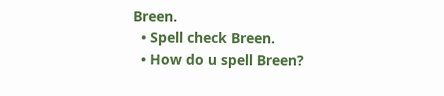Breen.
  • Spell check Breen.
  • How do u spell Breen?